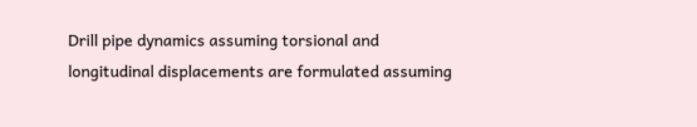Drill pipe dynamics assuming torsional and longitudinal displacements are formulated assuming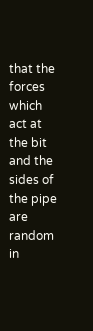that the forces which act at the bit and the sides of the pipe are random in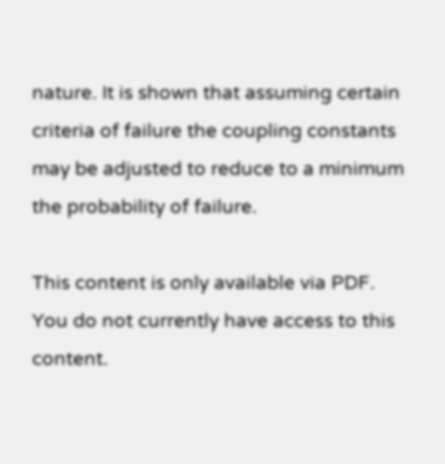nature. It is shown that assuming certain criteria of failure the coupling constants may be adjusted to reduce to a minimum the probability of failure.

This content is only available via PDF.
You do not currently have access to this content.